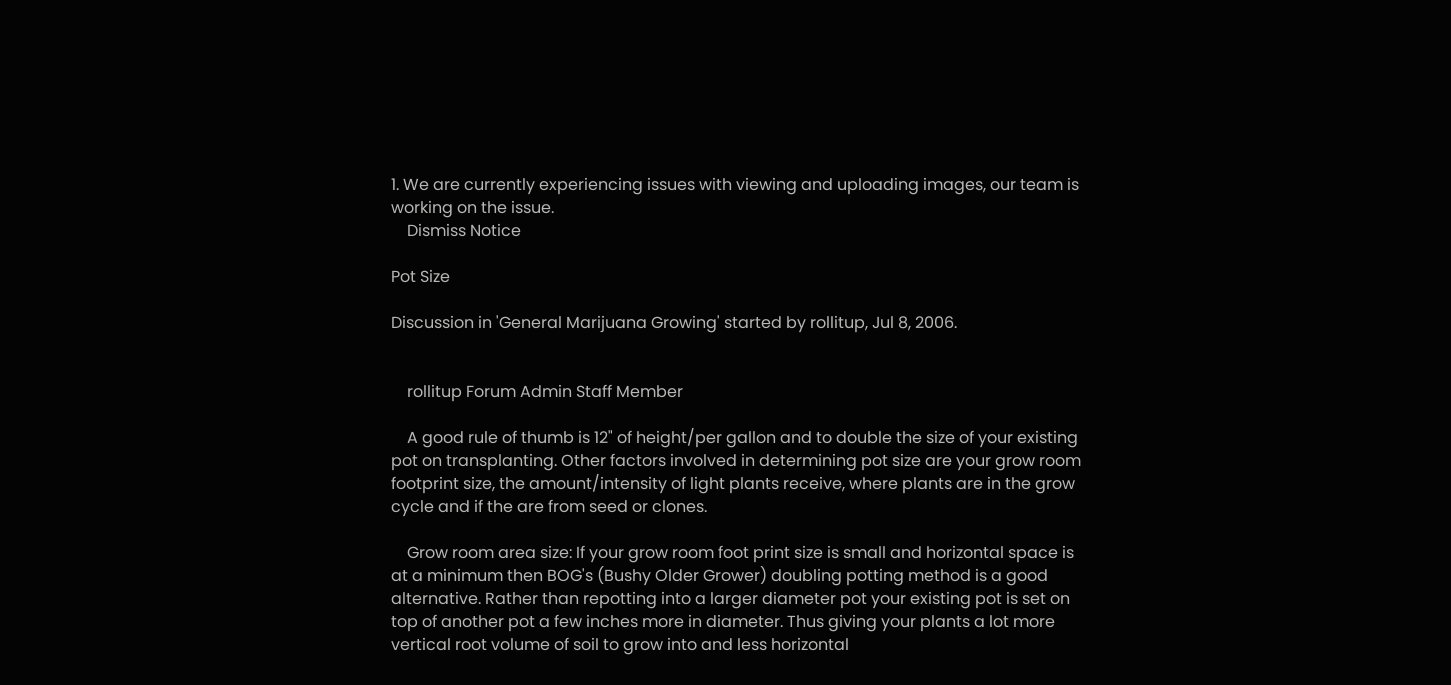1. We are currently experiencing issues with viewing and uploading images, our team is working on the issue.
    Dismiss Notice

Pot Size

Discussion in 'General Marijuana Growing' started by rollitup, Jul 8, 2006.


    rollitup Forum Admin Staff Member

    A good rule of thumb is 12" of height/per gallon and to double the size of your existing pot on transplanting. Other factors involved in determining pot size are your grow room footprint size, the amount/intensity of light plants receive, where plants are in the grow cycle and if the are from seed or clones.

    Grow room area size: If your grow room foot print size is small and horizontal space is at a minimum then BOG's (Bushy Older Grower) doubling potting method is a good alternative. Rather than repotting into a larger diameter pot your existing pot is set on top of another pot a few inches more in diameter. Thus giving your plants a lot more vertical root volume of soil to grow into and less horizontal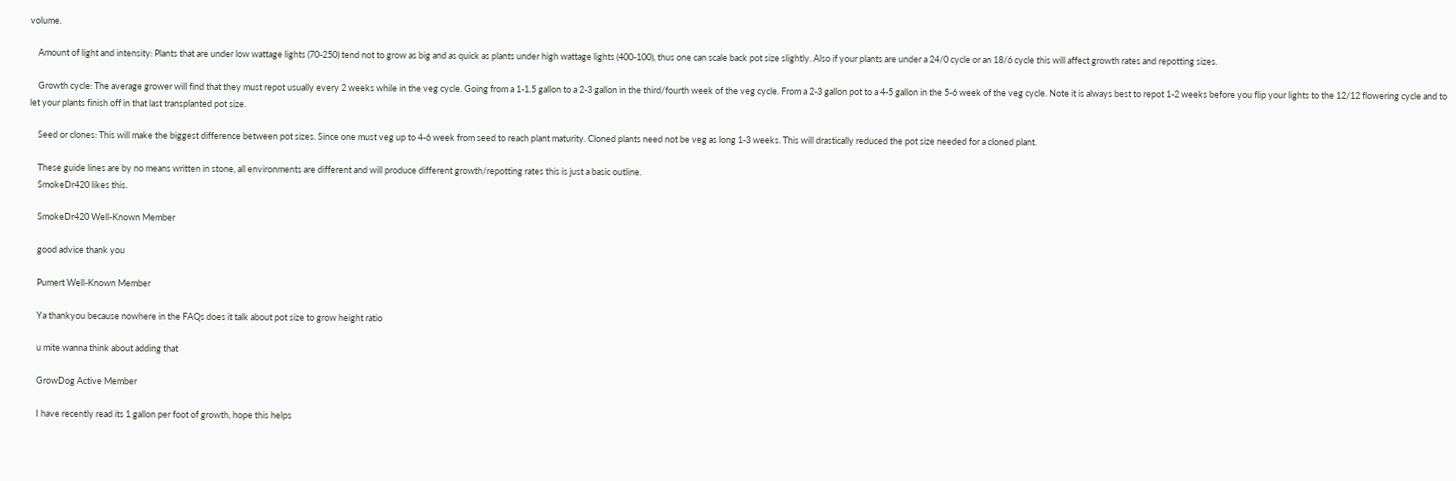volume.

    Amount of light and intensity: Plants that are under low wattage lights (70-250) tend not to grow as big and as quick as plants under high wattage lights (400-100), thus one can scale back pot size slightly. Also if your plants are under a 24/0 cycle or an 18/6 cycle this will affect growth rates and repotting sizes.

    Growth cycle: The average grower will find that they must repot usually every 2 weeks while in the veg cycle. Going from a 1-1.5 gallon to a 2-3 gallon in the third/fourth week of the veg cycle. From a 2-3 gallon pot to a 4-5 gallon in the 5-6 week of the veg cycle. Note it is always best to repot 1-2 weeks before you flip your lights to the 12/12 flowering cycle and to let your plants finish off in that last transplanted pot size.

    Seed or clones: This will make the biggest difference between pot sizes. Since one must veg up to 4-6 week from seed to reach plant maturity. Cloned plants need not be veg as long 1-3 weeks. This will drastically reduced the pot size needed for a cloned plant.

    These guide lines are by no means written in stone, all environments are different and will produce different growth/repotting rates this is just a basic outline.
    SmokeDr420 likes this.

    SmokeDr420 Well-Known Member

    good advice thank you

    Pumert Well-Known Member

    Ya thankyou because nowhere in the FAQs does it talk about pot size to grow height ratio

    u mite wanna think about adding that

    GrowDog Active Member

    I have recently read its 1 gallon per foot of growth, hope this helps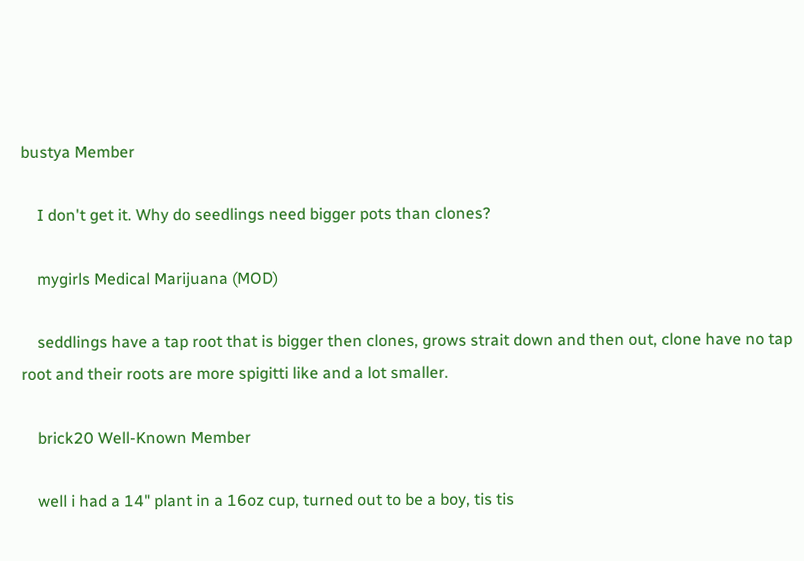bustya Member

    I don't get it. Why do seedlings need bigger pots than clones?

    mygirls Medical Marijuana (MOD)

    seddlings have a tap root that is bigger then clones, grows strait down and then out, clone have no tap root and their roots are more spigitti like and a lot smaller.

    brick20 Well-Known Member

    well i had a 14" plant in a 16oz cup, turned out to be a boy, tis tis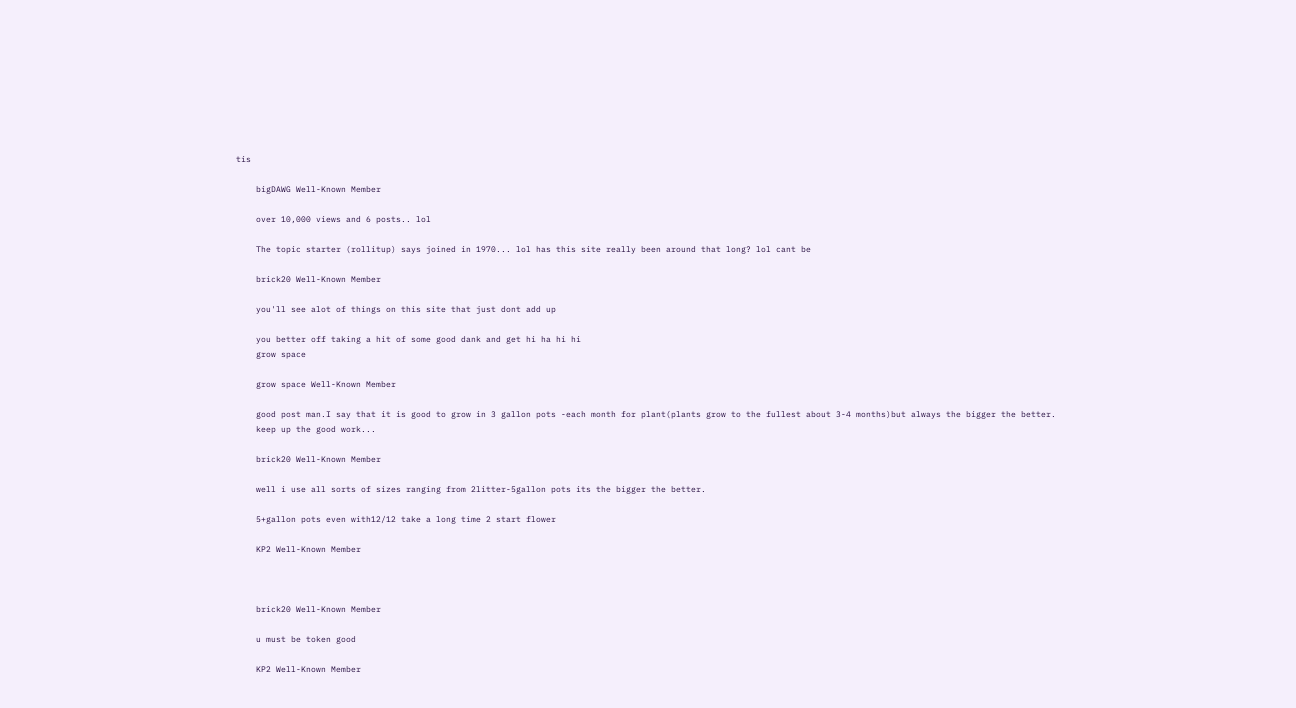tis

    bigDAWG Well-Known Member

    over 10,000 views and 6 posts.. lol

    The topic starter (rollitup) says joined in 1970... lol has this site really been around that long? lol cant be

    brick20 Well-Known Member

    you'll see alot of things on this site that just dont add up

    you better off taking a hit of some good dank and get hi ha hi hi
    grow space

    grow space Well-Known Member

    good post man.I say that it is good to grow in 3 gallon pots -each month for plant(plants grow to the fullest about 3-4 months)but always the bigger the better.
    keep up the good work...

    brick20 Well-Known Member

    well i use all sorts of sizes ranging from 2litter-5gallon pots its the bigger the better.

    5+gallon pots even with12/12 take a long time 2 start flower

    KP2 Well-Known Member



    brick20 Well-Known Member

    u must be token good

    KP2 Well-Known Member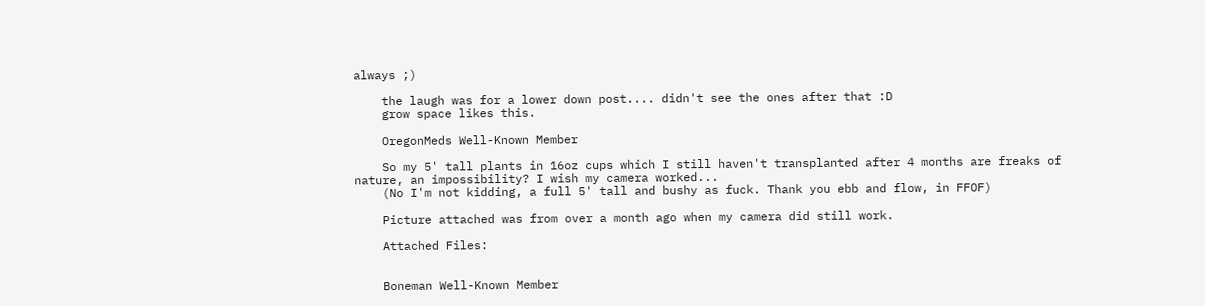always ;)

    the laugh was for a lower down post.... didn't see the ones after that :D
    grow space likes this.

    OregonMeds Well-Known Member

    So my 5' tall plants in 16oz cups which I still haven't transplanted after 4 months are freaks of nature, an impossibility? I wish my camera worked...
    (No I'm not kidding, a full 5' tall and bushy as fuck. Thank you ebb and flow, in FFOF)

    Picture attached was from over a month ago when my camera did still work.

    Attached Files:


    Boneman Well-Known Member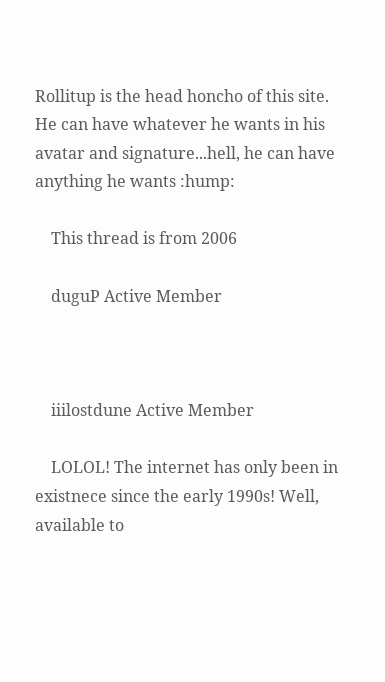Rollitup is the head honcho of this site. He can have whatever he wants in his avatar and signature...hell, he can have anything he wants :hump:

    This thread is from 2006

    duguP Active Member



    iiilostdune Active Member

    LOLOL! The internet has only been in existnece since the early 1990s! Well, available to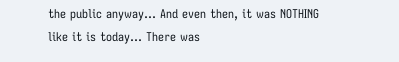the public anyway... And even then, it was NOTHING like it is today... There was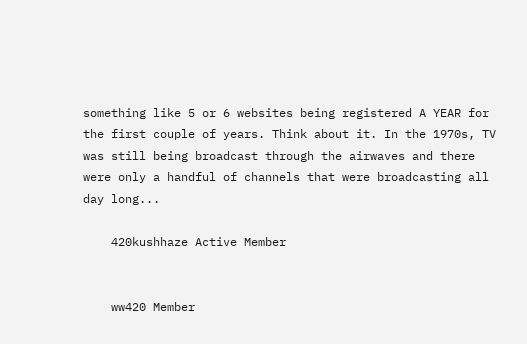something like 5 or 6 websites being registered A YEAR for the first couple of years. Think about it. In the 1970s, TV was still being broadcast through the airwaves and there were only a handful of channels that were broadcasting all day long...

    420kushhaze Active Member


    ww420 Member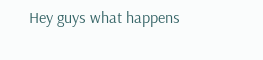Hey guys what happens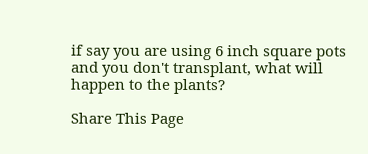if say you are using 6 inch square pots and you don't transplant, what will happen to the plants?

Share This Page